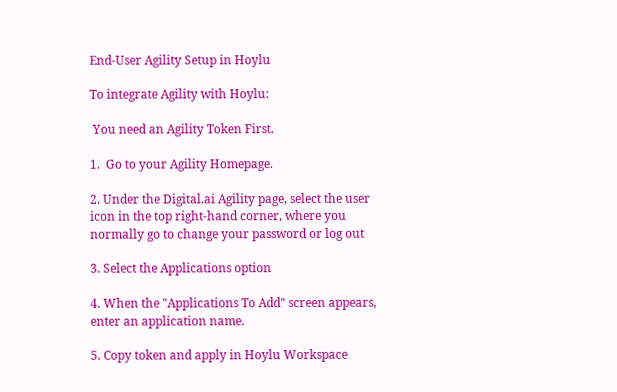End-User Agility Setup in Hoylu

To integrate Agility with Hoylu:

 You need an Agility Token First.

1.  Go to your Agility Homepage.

2. Under the Digital.ai Agility page, select the user icon in the top right-hand corner, where you normally go to change your password or log out

3. Select the Applications option

4. When the "Applications To Add" screen appears, enter an application name.

5. Copy token and apply in Hoylu Workspace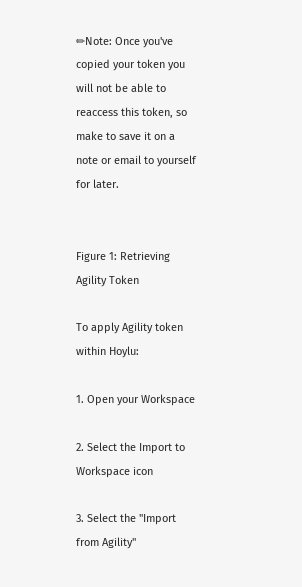✏Note: Once you've copied your token you will not be able to reaccess this token, so make to save it on a note or email to yourself for later.


Figure 1: Retrieving Agility Token

To apply Agility token within Hoylu:

1. Open your Workspace

2. Select the Import to Workspace icon

3. Select the "Import from Agility"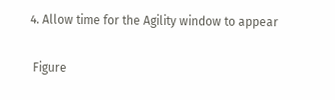4. Allow time for the Agility window to appear


 Figure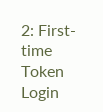2: First-time Token Login